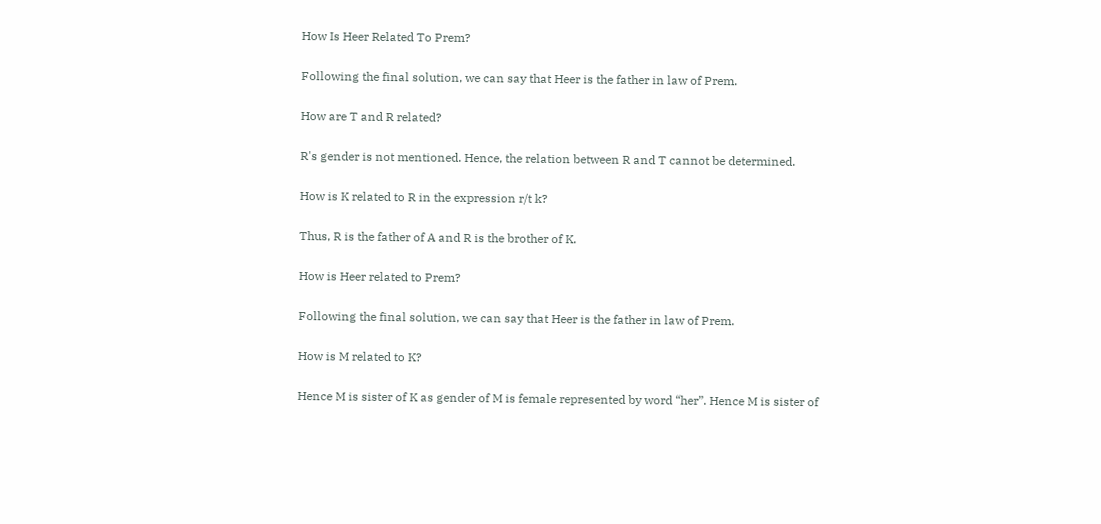How Is Heer Related To Prem?

Following the final solution, we can say that Heer is the father in law of Prem.

How are T and R related?

R's gender is not mentioned. Hence, the relation between R and T cannot be determined.

How is K related to R in the expression r/t k?

Thus, R is the father of A and R is the brother of K.

How is Heer related to Prem?

Following the final solution, we can say that Heer is the father in law of Prem.

How is M related to K?

Hence M is sister of K as gender of M is female represented by word “her”. Hence M is sister of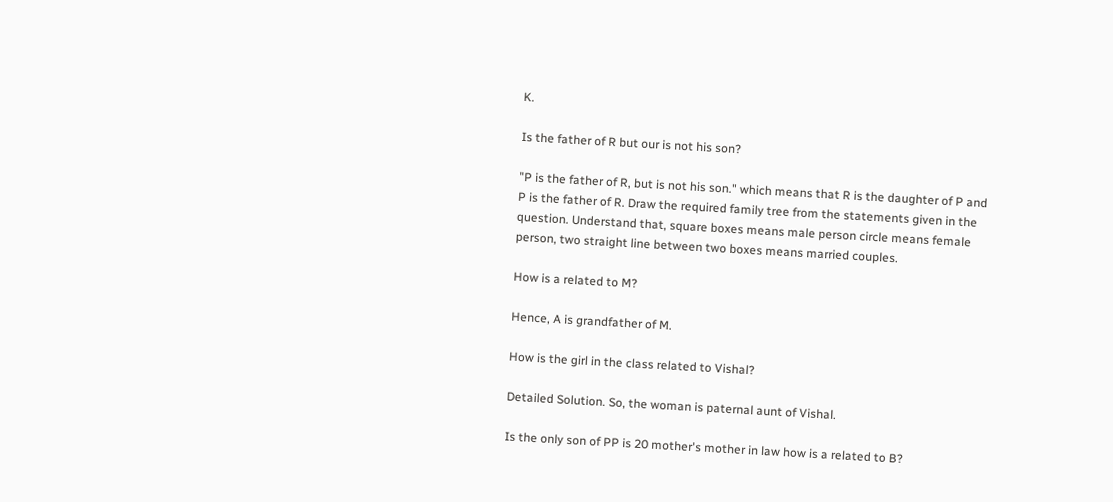K.

Is the father of R but our is not his son?

"P is the father of R, but is not his son." which means that R is the daughter of P and P is the father of R. Draw the required family tree from the statements given in the question. Understand that, square boxes means male person circle means female person, two straight line between two boxes means married couples.

How is a related to M?

Hence, A is grandfather of M.

How is the girl in the class related to Vishal?

Detailed Solution. So, the woman is paternal aunt of Vishal.

Is the only son of PP is 20 mother's mother in law how is a related to B?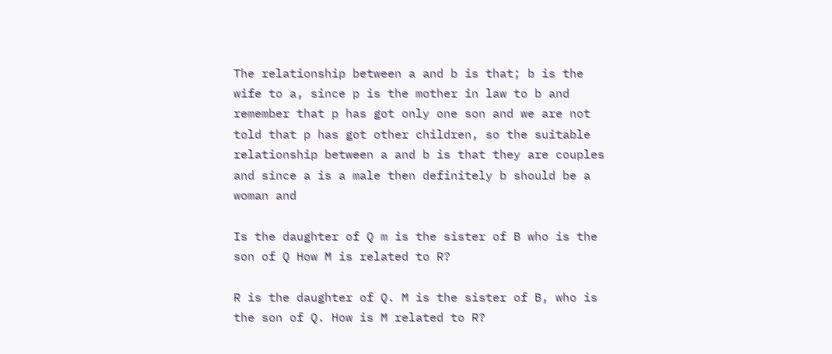The relationship between a and b is that; b is the wife to a, since p is the mother in law to b and remember that p has got only one son and we are not told that p has got other children, so the suitable relationship between a and b is that they are couples and since a is a male then definitely b should be a woman and

Is the daughter of Q m is the sister of B who is the son of Q How M is related to R?

R is the daughter of Q. M is the sister of B, who is the son of Q. How is M related to R?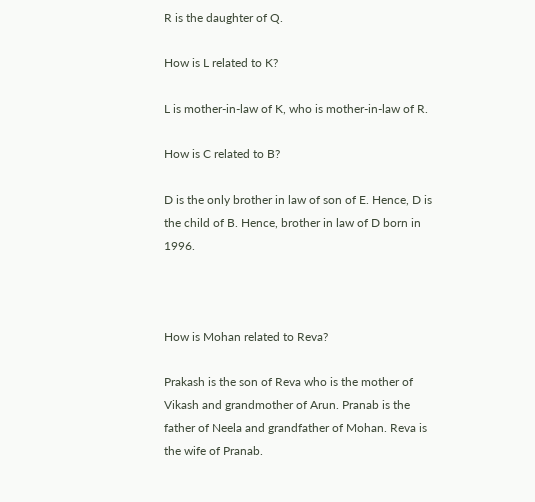R is the daughter of Q.

How is L related to K?

L is mother-in-law of K, who is mother-in-law of R.

How is C related to B?

D is the only brother in law of son of E. Hence, D is the child of B. Hence, brother in law of D born in 1996.



How is Mohan related to Reva?

Prakash is the son of Reva who is the mother of Vikash and grandmother of Arun. Pranab is the father of Neela and grandfather of Mohan. Reva is the wife of Pranab.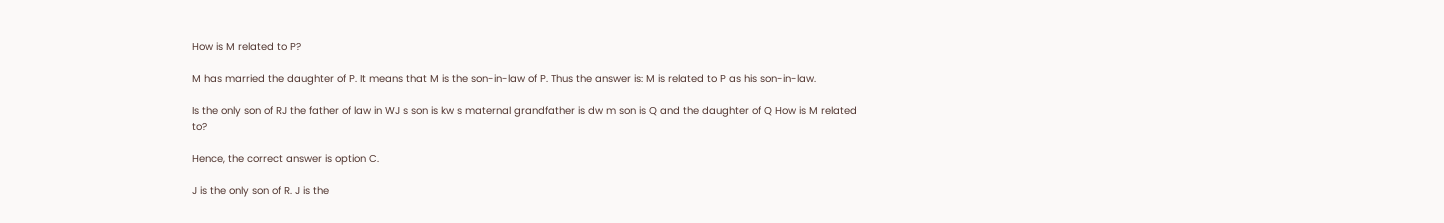How is M related to P?

M has married the daughter of P. It means that M is the son-in-law of P. Thus the answer is: M is related to P as his son-in-law.

Is the only son of RJ the father of law in WJ s son is kw s maternal grandfather is dw m son is Q and the daughter of Q How is M related to?

Hence, the correct answer is option C.

J is the only son of R. J is the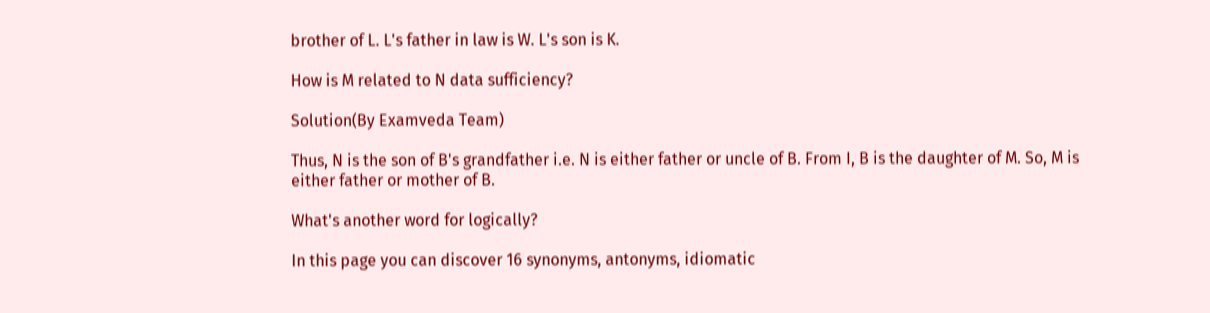brother of L. L's father in law is W. L's son is K.

How is M related to N data sufficiency?

Solution(By Examveda Team)

Thus, N is the son of B's grandfather i.e. N is either father or uncle of B. From I, B is the daughter of M. So, M is either father or mother of B.

What's another word for logically?

In this page you can discover 16 synonyms, antonyms, idiomatic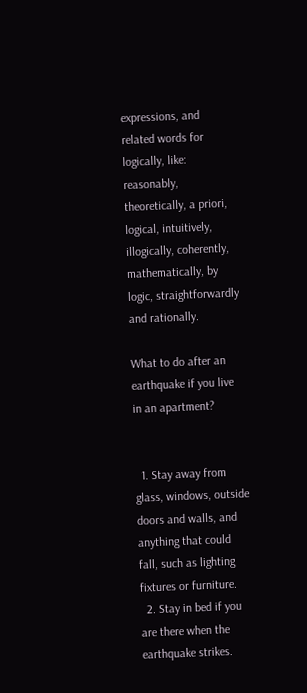expressions, and related words for logically, like: reasonably, theoretically, a priori, logical, intuitively, illogically, coherently, mathematically, by logic, straightforwardly and rationally.

What to do after an earthquake if you live in an apartment?


  1. Stay away from glass, windows, outside doors and walls, and anything that could fall, such as lighting fixtures or furniture.
  2. Stay in bed if you are there when the earthquake strikes.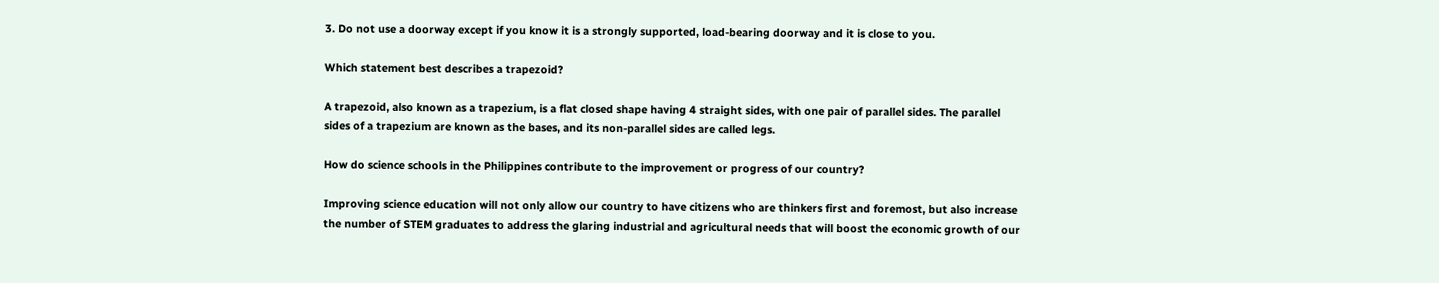3. Do not use a doorway except if you know it is a strongly supported, load-bearing doorway and it is close to you.

Which statement best describes a trapezoid?

A trapezoid, also known as a trapezium, is a flat closed shape having 4 straight sides, with one pair of parallel sides. The parallel sides of a trapezium are known as the bases, and its non-parallel sides are called legs.

How do science schools in the Philippines contribute to the improvement or progress of our country?

Improving science education will not only allow our country to have citizens who are thinkers first and foremost, but also increase the number of STEM graduates to address the glaring industrial and agricultural needs that will boost the economic growth of our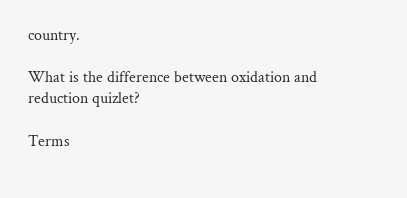country.

What is the difference between oxidation and reduction quizlet?

Terms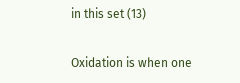in this set (13)

Oxidation is when one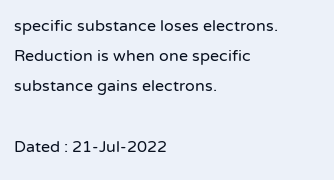specific substance loses electrons. Reduction is when one specific substance gains electrons.

Dated : 21-Jul-2022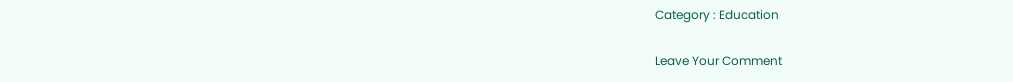Category : Education

Leave Your Comment